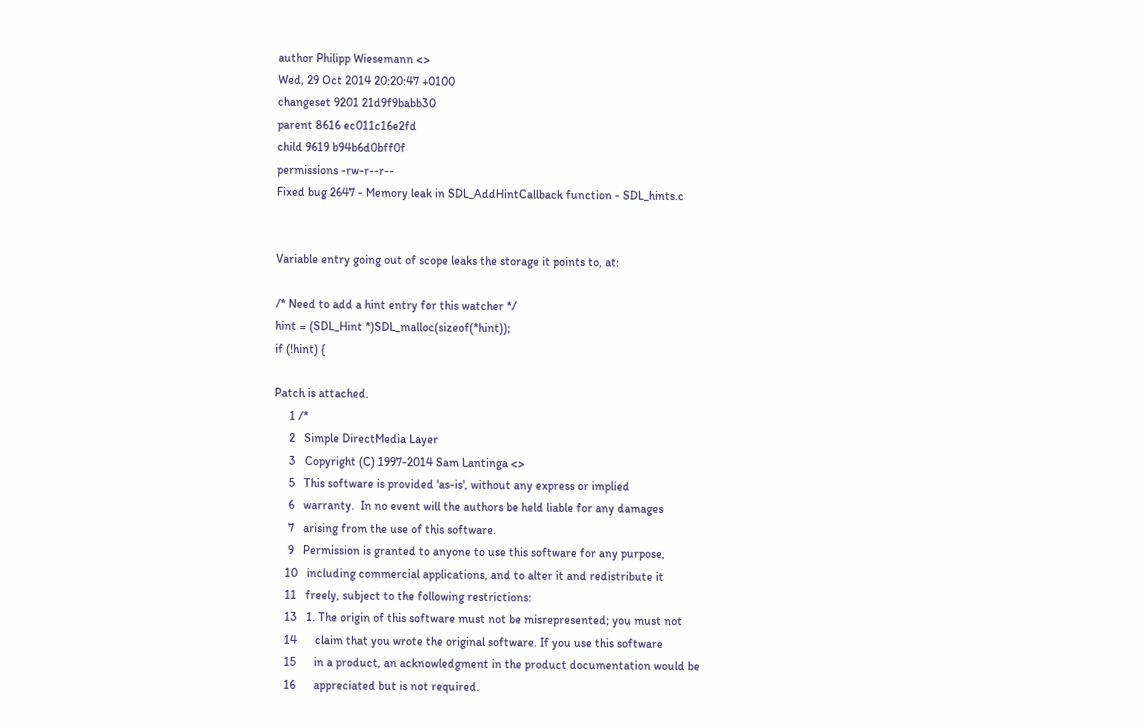author Philipp Wiesemann <>
Wed, 29 Oct 2014 20:20:47 +0100
changeset 9201 21d9f9babb30
parent 8616 ec011c16e2fd
child 9619 b94b6d0bff0f
permissions -rw-r--r--
Fixed bug 2647 - Memory leak in SDL_AddHintCallback function - SDL_hints.c


Variable entry going out of scope leaks the storage it points to, at:

/* Need to add a hint entry for this watcher */
hint = (SDL_Hint *)SDL_malloc(sizeof(*hint));
if (!hint) {

Patch is attached.
     1 /*
     2   Simple DirectMedia Layer
     3   Copyright (C) 1997-2014 Sam Lantinga <>
     5   This software is provided 'as-is', without any express or implied
     6   warranty.  In no event will the authors be held liable for any damages
     7   arising from the use of this software.
     9   Permission is granted to anyone to use this software for any purpose,
    10   including commercial applications, and to alter it and redistribute it
    11   freely, subject to the following restrictions:
    13   1. The origin of this software must not be misrepresented; you must not
    14      claim that you wrote the original software. If you use this software
    15      in a product, an acknowledgment in the product documentation would be
    16      appreciated but is not required.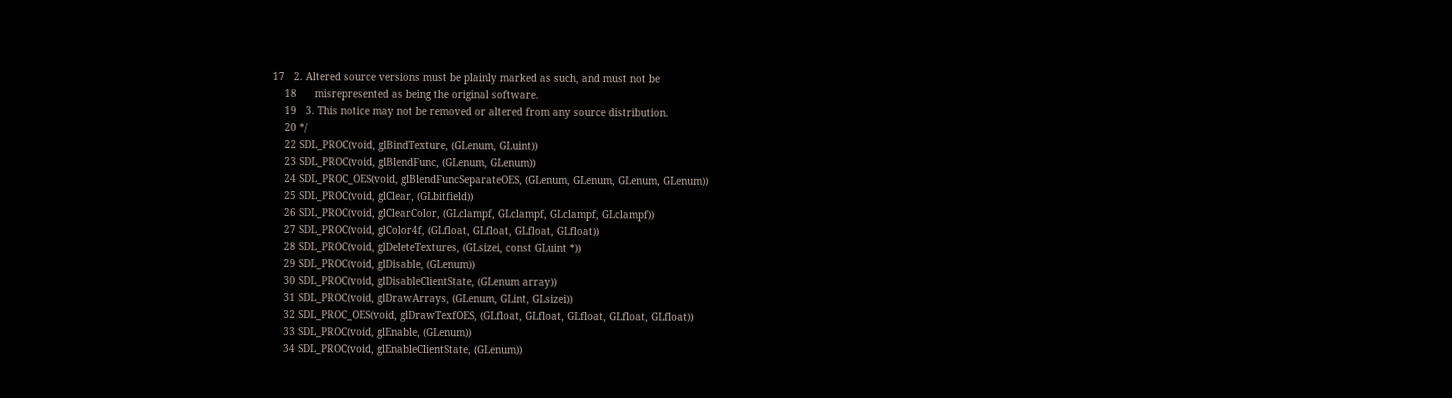17   2. Altered source versions must be plainly marked as such, and must not be
    18      misrepresented as being the original software.
    19   3. This notice may not be removed or altered from any source distribution.
    20 */
    22 SDL_PROC(void, glBindTexture, (GLenum, GLuint))
    23 SDL_PROC(void, glBlendFunc, (GLenum, GLenum))
    24 SDL_PROC_OES(void, glBlendFuncSeparateOES, (GLenum, GLenum, GLenum, GLenum))
    25 SDL_PROC(void, glClear, (GLbitfield))
    26 SDL_PROC(void, glClearColor, (GLclampf, GLclampf, GLclampf, GLclampf))
    27 SDL_PROC(void, glColor4f, (GLfloat, GLfloat, GLfloat, GLfloat))
    28 SDL_PROC(void, glDeleteTextures, (GLsizei, const GLuint *))
    29 SDL_PROC(void, glDisable, (GLenum))
    30 SDL_PROC(void, glDisableClientState, (GLenum array))
    31 SDL_PROC(void, glDrawArrays, (GLenum, GLint, GLsizei))
    32 SDL_PROC_OES(void, glDrawTexfOES, (GLfloat, GLfloat, GLfloat, GLfloat, GLfloat))
    33 SDL_PROC(void, glEnable, (GLenum))
    34 SDL_PROC(void, glEnableClientState, (GLenum))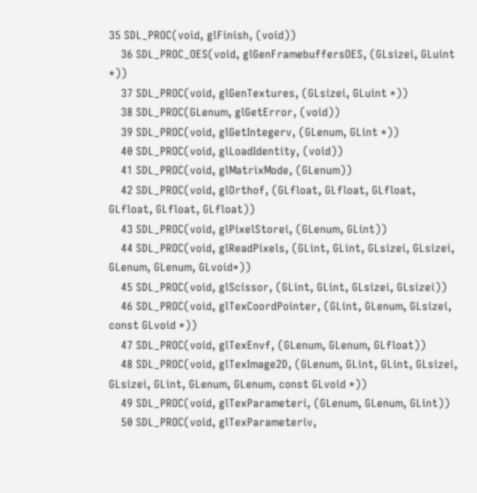35 SDL_PROC(void, glFinish, (void))
    36 SDL_PROC_OES(void, glGenFramebuffersOES, (GLsizei, GLuint *))
    37 SDL_PROC(void, glGenTextures, (GLsizei, GLuint *))
    38 SDL_PROC(GLenum, glGetError, (void))
    39 SDL_PROC(void, glGetIntegerv, (GLenum, GLint *))
    40 SDL_PROC(void, glLoadIdentity, (void))
    41 SDL_PROC(void, glMatrixMode, (GLenum))
    42 SDL_PROC(void, glOrthof, (GLfloat, GLfloat, GLfloat, GLfloat, GLfloat, GLfloat))
    43 SDL_PROC(void, glPixelStorei, (GLenum, GLint))
    44 SDL_PROC(void, glReadPixels, (GLint, GLint, GLsizei, GLsizei, GLenum, GLenum, GLvoid*))
    45 SDL_PROC(void, glScissor, (GLint, GLint, GLsizei, GLsizei))
    46 SDL_PROC(void, glTexCoordPointer, (GLint, GLenum, GLsizei, const GLvoid *))
    47 SDL_PROC(void, glTexEnvf, (GLenum, GLenum, GLfloat))
    48 SDL_PROC(void, glTexImage2D, (GLenum, GLint, GLint, GLsizei, GLsizei, GLint, GLenum, GLenum, const GLvoid *))
    49 SDL_PROC(void, glTexParameteri, (GLenum, GLenum, GLint))
    50 SDL_PROC(void, glTexParameteriv,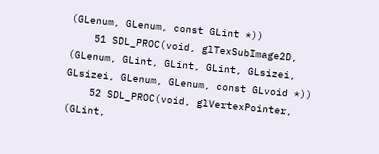(GLenum, GLenum, const GLint *))
    51 SDL_PROC(void, glTexSubImage2D, (GLenum, GLint, GLint, GLint, GLsizei, GLsizei, GLenum, GLenum, const GLvoid *))
    52 SDL_PROC(void, glVertexPointer, (GLint,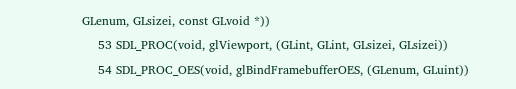GLenum, GLsizei, const GLvoid *))
    53 SDL_PROC(void, glViewport, (GLint, GLint, GLsizei, GLsizei))
    54 SDL_PROC_OES(void, glBindFramebufferOES, (GLenum, GLuint))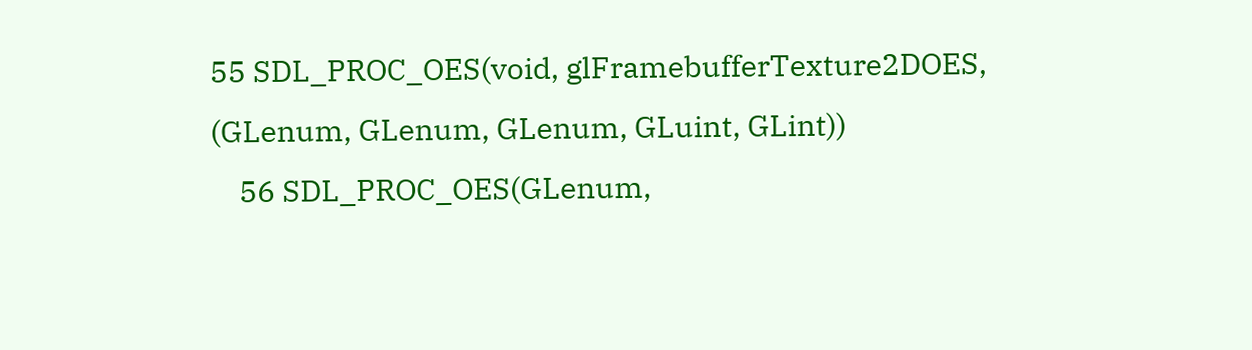55 SDL_PROC_OES(void, glFramebufferTexture2DOES, (GLenum, GLenum, GLenum, GLuint, GLint))
    56 SDL_PROC_OES(GLenum,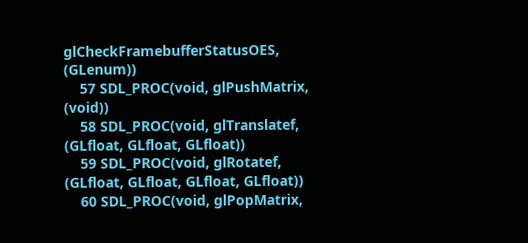glCheckFramebufferStatusOES, (GLenum))
    57 SDL_PROC(void, glPushMatrix, (void))
    58 SDL_PROC(void, glTranslatef, (GLfloat, GLfloat, GLfloat))
    59 SDL_PROC(void, glRotatef, (GLfloat, GLfloat, GLfloat, GLfloat))
    60 SDL_PROC(void, glPopMatrix,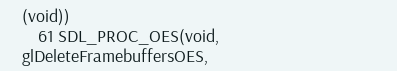(void))
    61 SDL_PROC_OES(void, glDeleteFramebuffersOES,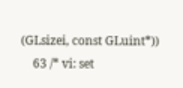(GLsizei, const GLuint*))
    63 /* vi: set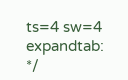ts=4 sw=4 expandtab: */